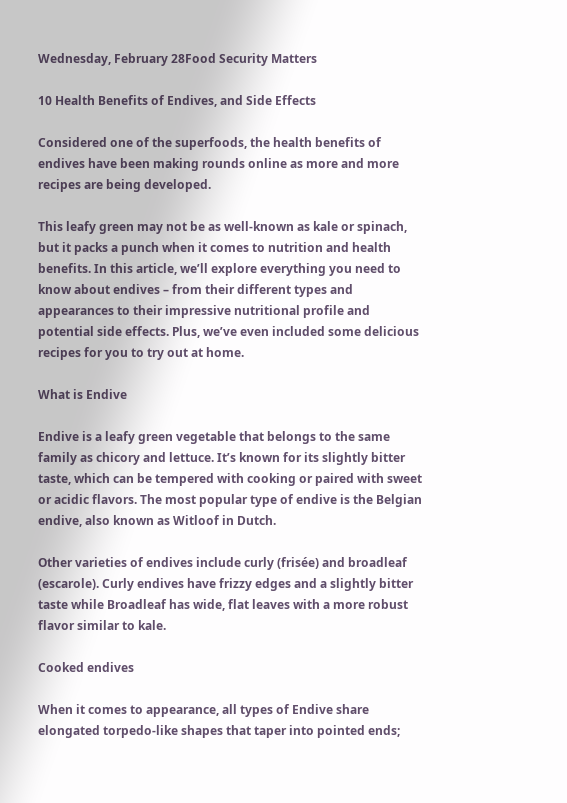Wednesday, February 28Food Security Matters

10 Health Benefits of Endives, and Side Effects

Considered one of the superfoods, the health benefits of endives have been making rounds online as more and more recipes are being developed.

This leafy green may not be as well-known as kale or spinach, but it packs a punch when it comes to nutrition and health benefits. In this article, we’ll explore everything you need to know about endives – from their different types and appearances to their impressive nutritional profile and potential side effects. Plus, we’ve even included some delicious recipes for you to try out at home.

What is Endive

Endive is a leafy green vegetable that belongs to the same family as chicory and lettuce. It’s known for its slightly bitter taste, which can be tempered with cooking or paired with sweet or acidic flavors. The most popular type of endive is the Belgian endive, also known as Witloof in Dutch.

Other varieties of endives include curly (frisée) and broadleaf (escarole). Curly endives have frizzy edges and a slightly bitter taste while Broadleaf has wide, flat leaves with a more robust flavor similar to kale.

Cooked endives

When it comes to appearance, all types of Endive share elongated torpedo-like shapes that taper into pointed ends;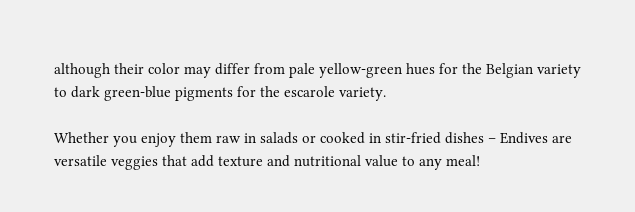although their color may differ from pale yellow-green hues for the Belgian variety to dark green-blue pigments for the escarole variety.

Whether you enjoy them raw in salads or cooked in stir-fried dishes – Endives are versatile veggies that add texture and nutritional value to any meal!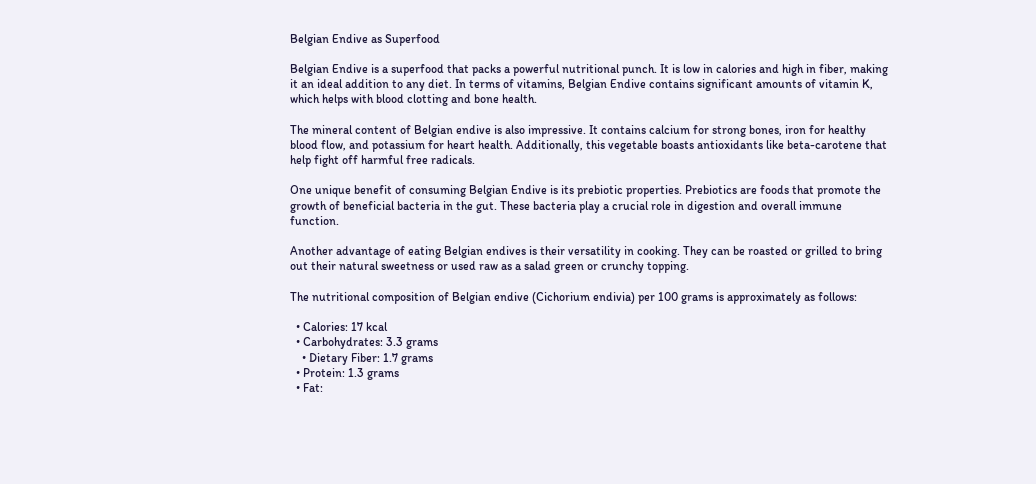Belgian Endive as Superfood

Belgian Endive is a superfood that packs a powerful nutritional punch. It is low in calories and high in fiber, making it an ideal addition to any diet. In terms of vitamins, Belgian Endive contains significant amounts of vitamin K, which helps with blood clotting and bone health.

The mineral content of Belgian endive is also impressive. It contains calcium for strong bones, iron for healthy blood flow, and potassium for heart health. Additionally, this vegetable boasts antioxidants like beta-carotene that help fight off harmful free radicals.

One unique benefit of consuming Belgian Endive is its prebiotic properties. Prebiotics are foods that promote the growth of beneficial bacteria in the gut. These bacteria play a crucial role in digestion and overall immune function.

Another advantage of eating Belgian endives is their versatility in cooking. They can be roasted or grilled to bring out their natural sweetness or used raw as a salad green or crunchy topping.

The nutritional composition of Belgian endive (Cichorium endivia) per 100 grams is approximately as follows:

  • Calories: 17 kcal
  • Carbohydrates: 3.3 grams
    • Dietary Fiber: 1.7 grams
  • Protein: 1.3 grams
  • Fat: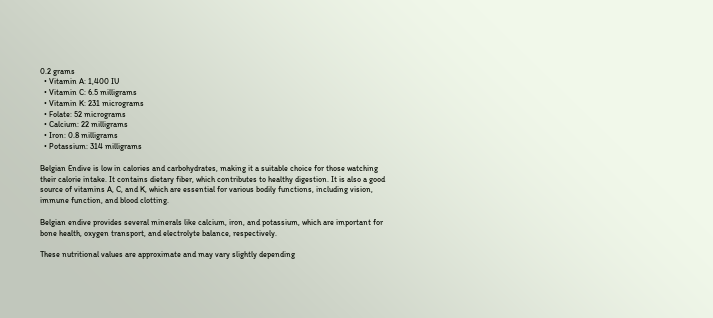0.2 grams
  • Vitamin A: 1,400 IU
  • Vitamin C: 6.5 milligrams
  • Vitamin K: 231 micrograms
  • Folate: 52 micrograms
  • Calcium: 22 milligrams
  • Iron: 0.8 milligrams
  • Potassium: 314 milligrams

Belgian Endive is low in calories and carbohydrates, making it a suitable choice for those watching their calorie intake. It contains dietary fiber, which contributes to healthy digestion. It is also a good source of vitamins A, C, and K, which are essential for various bodily functions, including vision, immune function, and blood clotting.

Belgian endive provides several minerals like calcium, iron, and potassium, which are important for bone health, oxygen transport, and electrolyte balance, respectively.

These nutritional values are approximate and may vary slightly depending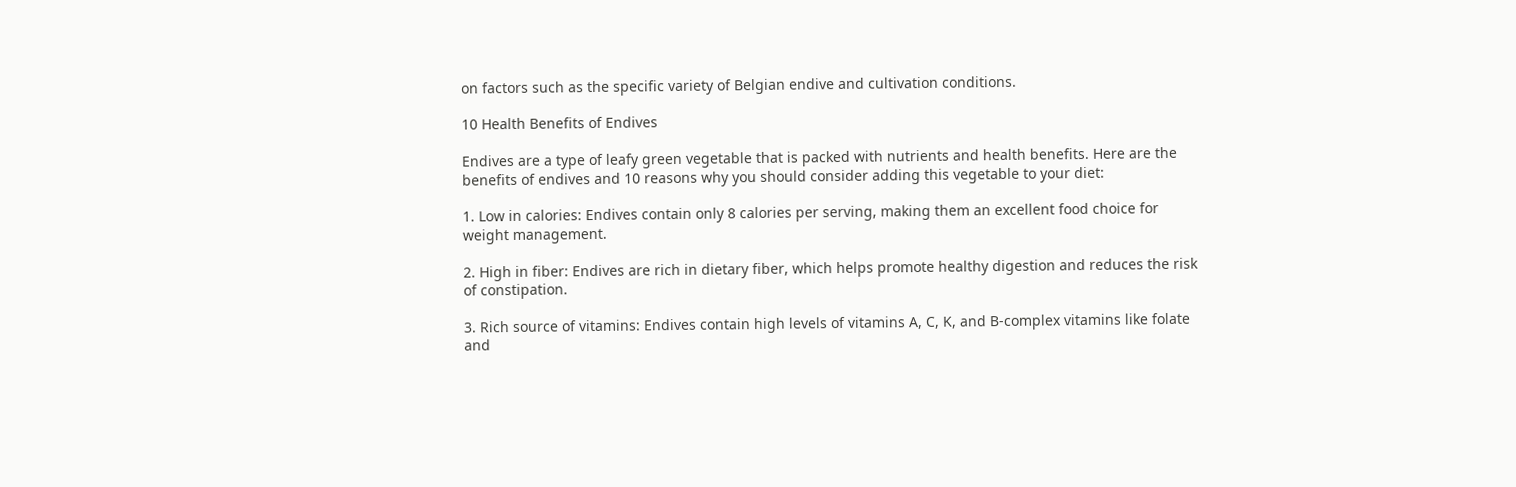on factors such as the specific variety of Belgian endive and cultivation conditions.

10 Health Benefits of Endives

Endives are a type of leafy green vegetable that is packed with nutrients and health benefits. Here are the benefits of endives and 10 reasons why you should consider adding this vegetable to your diet:

1. Low in calories: Endives contain only 8 calories per serving, making them an excellent food choice for weight management.

2. High in fiber: Endives are rich in dietary fiber, which helps promote healthy digestion and reduces the risk of constipation.

3. Rich source of vitamins: Endives contain high levels of vitamins A, C, K, and B-complex vitamins like folate and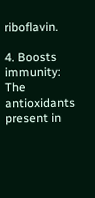riboflavin.

4. Boosts immunity: The antioxidants present in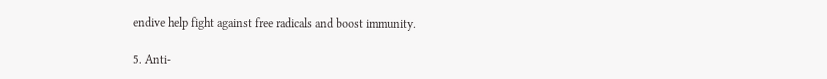endive help fight against free radicals and boost immunity.

5. Anti-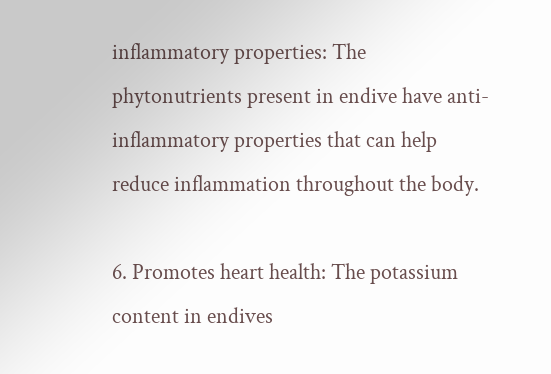inflammatory properties: The phytonutrients present in endive have anti-inflammatory properties that can help reduce inflammation throughout the body.

6. Promotes heart health: The potassium content in endives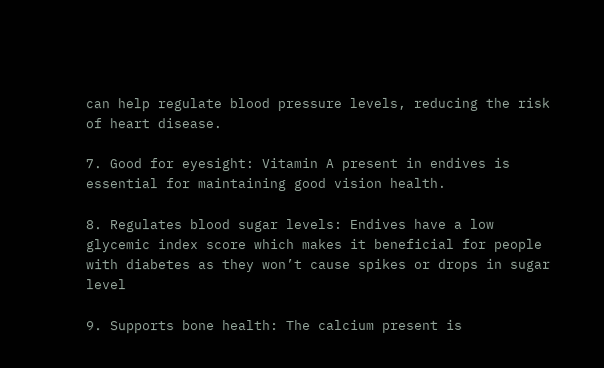can help regulate blood pressure levels, reducing the risk of heart disease.

7. Good for eyesight: Vitamin A present in endives is essential for maintaining good vision health.

8. Regulates blood sugar levels: Endives have a low glycemic index score which makes it beneficial for people with diabetes as they won’t cause spikes or drops in sugar level

9. Supports bone health: The calcium present is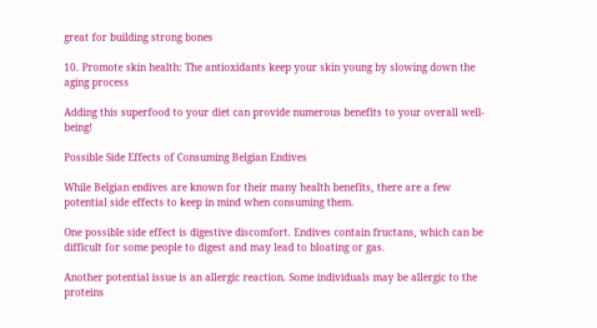great for building strong bones

10. Promote skin health: The antioxidants keep your skin young by slowing down the aging process

Adding this superfood to your diet can provide numerous benefits to your overall well-being!

Possible Side Effects of Consuming Belgian Endives

While Belgian endives are known for their many health benefits, there are a few potential side effects to keep in mind when consuming them.

One possible side effect is digestive discomfort. Endives contain fructans, which can be difficult for some people to digest and may lead to bloating or gas.

Another potential issue is an allergic reaction. Some individuals may be allergic to the proteins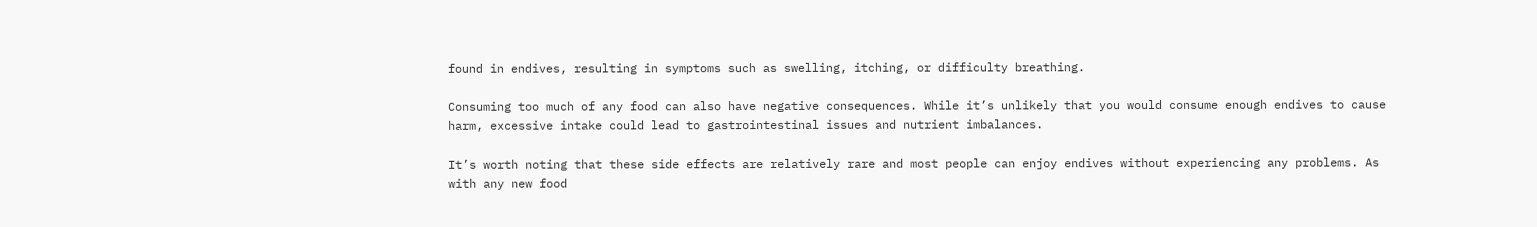found in endives, resulting in symptoms such as swelling, itching, or difficulty breathing.

Consuming too much of any food can also have negative consequences. While it’s unlikely that you would consume enough endives to cause harm, excessive intake could lead to gastrointestinal issues and nutrient imbalances.

It’s worth noting that these side effects are relatively rare and most people can enjoy endives without experiencing any problems. As with any new food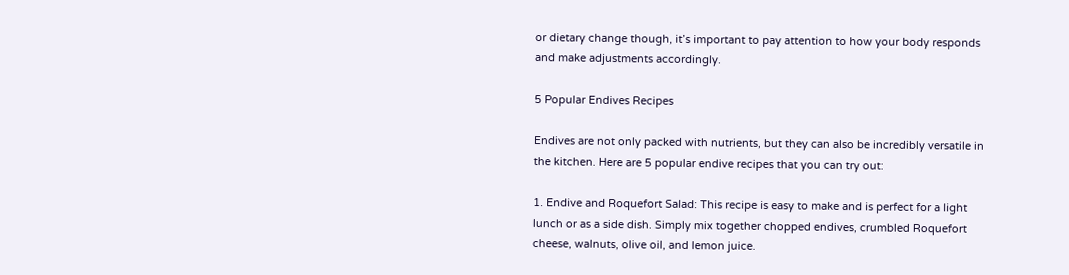or dietary change though, it’s important to pay attention to how your body responds and make adjustments accordingly.

5 Popular Endives Recipes

Endives are not only packed with nutrients, but they can also be incredibly versatile in the kitchen. Here are 5 popular endive recipes that you can try out:

1. Endive and Roquefort Salad: This recipe is easy to make and is perfect for a light lunch or as a side dish. Simply mix together chopped endives, crumbled Roquefort cheese, walnuts, olive oil, and lemon juice.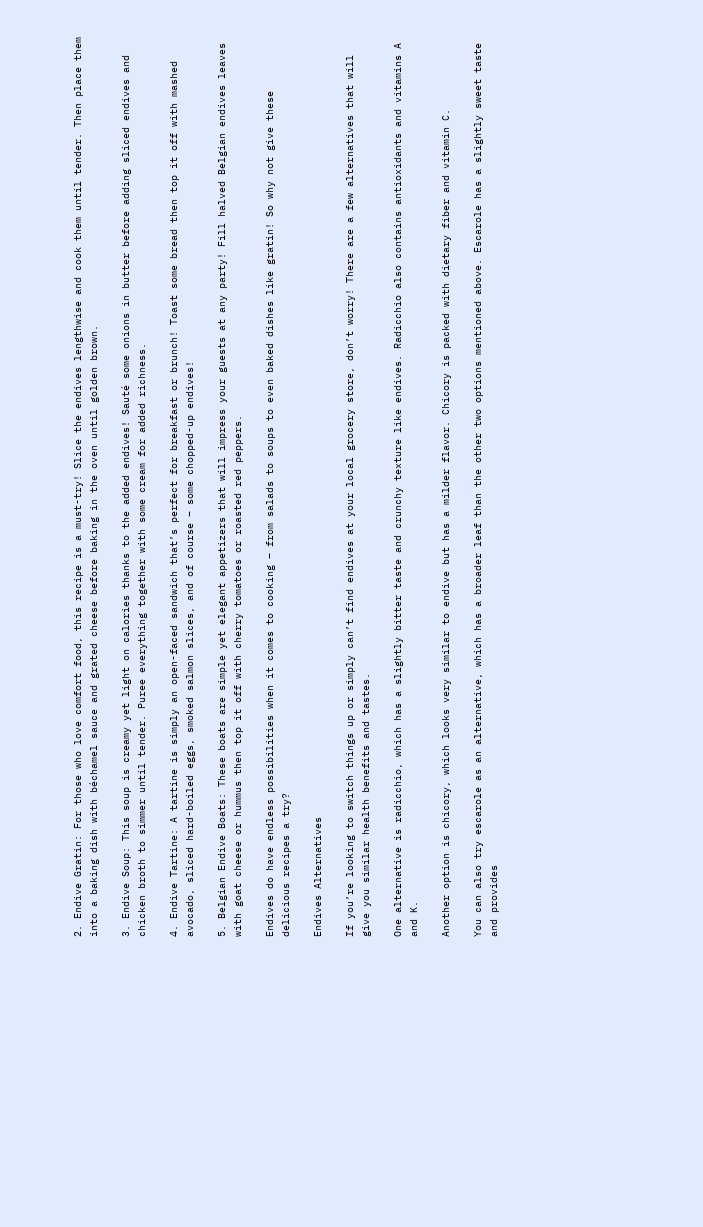2. Endive Gratin: For those who love comfort food, this recipe is a must-try! Slice the endives lengthwise and cook them until tender. Then place them into a baking dish with béchamel sauce and grated cheese before baking in the oven until golden brown.

3. Endive Soup: This soup is creamy yet light on calories thanks to the added endives! Sauté some onions in butter before adding sliced endives and chicken broth to simmer until tender. Puree everything together with some cream for added richness.

4. Endive Tartine: A tartine is simply an open-faced sandwich that’s perfect for breakfast or brunch! Toast some bread then top it off with mashed avocado, sliced hard-boiled eggs, smoked salmon slices, and of course – some chopped-up endives!

5. Belgian Endive Boats: These boats are simple yet elegant appetizers that will impress your guests at any party! Fill halved Belgian endives leaves with goat cheese or hummus then top it off with cherry tomatoes or roasted red peppers.

Endives do have endless possibilities when it comes to cooking – from salads to soups to even baked dishes like gratin! So why not give these delicious recipes a try?

Endives Alternatives

If you’re looking to switch things up or simply can’t find endives at your local grocery store, don’t worry! There are a few alternatives that will give you similar health benefits and tastes.

One alternative is radicchio, which has a slightly bitter taste and crunchy texture like endives. Radicchio also contains antioxidants and vitamins A and K.

Another option is chicory, which looks very similar to endive but has a milder flavor. Chicory is packed with dietary fiber and vitamin C.

You can also try escarole as an alternative, which has a broader leaf than the other two options mentioned above. Escarole has a slightly sweet taste and provides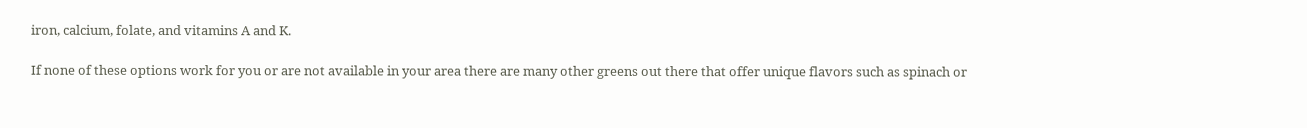iron, calcium, folate, and vitamins A and K.

If none of these options work for you or are not available in your area there are many other greens out there that offer unique flavors such as spinach or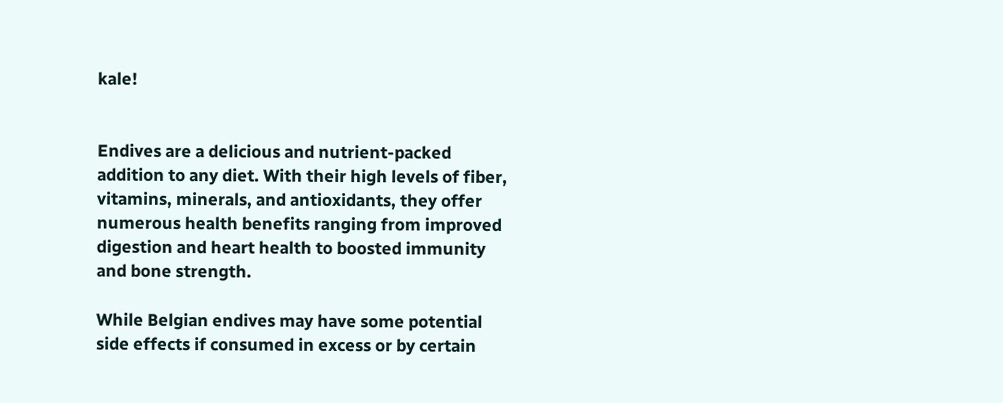kale!


Endives are a delicious and nutrient-packed addition to any diet. With their high levels of fiber, vitamins, minerals, and antioxidants, they offer numerous health benefits ranging from improved digestion and heart health to boosted immunity and bone strength.

While Belgian endives may have some potential side effects if consumed in excess or by certain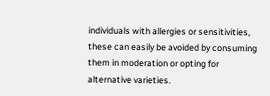individuals with allergies or sensitivities, these can easily be avoided by consuming them in moderation or opting for alternative varieties.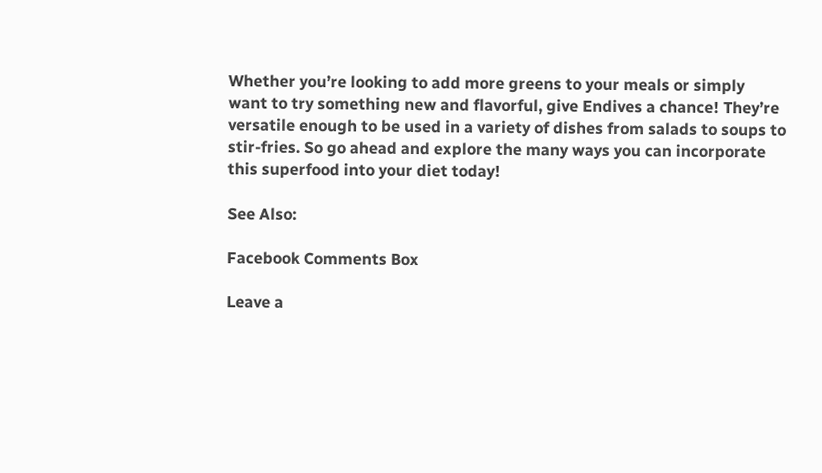Whether you’re looking to add more greens to your meals or simply want to try something new and flavorful, give Endives a chance! They’re versatile enough to be used in a variety of dishes from salads to soups to stir-fries. So go ahead and explore the many ways you can incorporate this superfood into your diet today!

See Also:

Facebook Comments Box

Leave a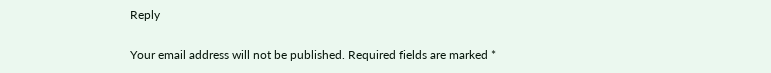Reply

Your email address will not be published. Required fields are marked *